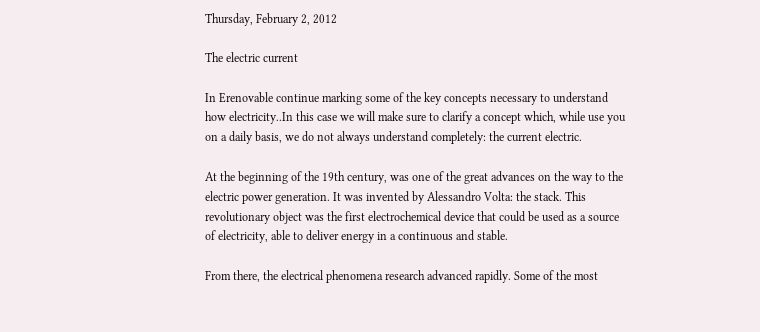Thursday, February 2, 2012

The electric current

In Erenovable continue marking some of the key concepts necessary to understand how electricity..In this case we will make sure to clarify a concept which, while use you on a daily basis, we do not always understand completely: the current electric.

At the beginning of the 19th century, was one of the great advances on the way to the electric power generation. It was invented by Alessandro Volta: the stack. This revolutionary object was the first electrochemical device that could be used as a source of electricity, able to deliver energy in a continuous and stable.

From there, the electrical phenomena research advanced rapidly. Some of the most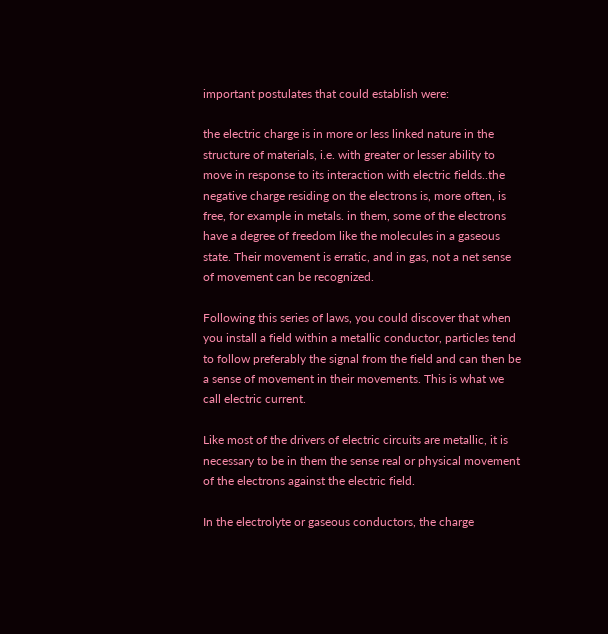important postulates that could establish were:

the electric charge is in more or less linked nature in the structure of materials, i.e. with greater or lesser ability to move in response to its interaction with electric fields..the negative charge residing on the electrons is, more often, is free, for example in metals. in them, some of the electrons have a degree of freedom like the molecules in a gaseous state. Their movement is erratic, and in gas, not a net sense of movement can be recognized.

Following this series of laws, you could discover that when you install a field within a metallic conductor, particles tend to follow preferably the signal from the field and can then be a sense of movement in their movements. This is what we call electric current.

Like most of the drivers of electric circuits are metallic, it is necessary to be in them the sense real or physical movement of the electrons against the electric field.

In the electrolyte or gaseous conductors, the charge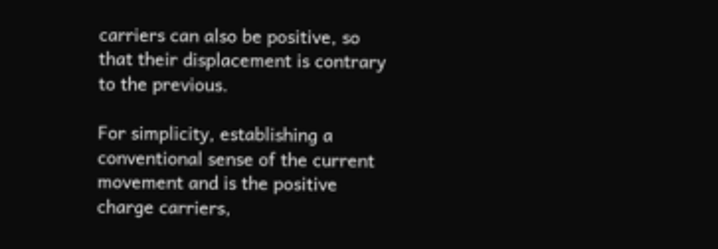carriers can also be positive, so that their displacement is contrary to the previous.

For simplicity, establishing a conventional sense of the current movement and is the positive charge carriers,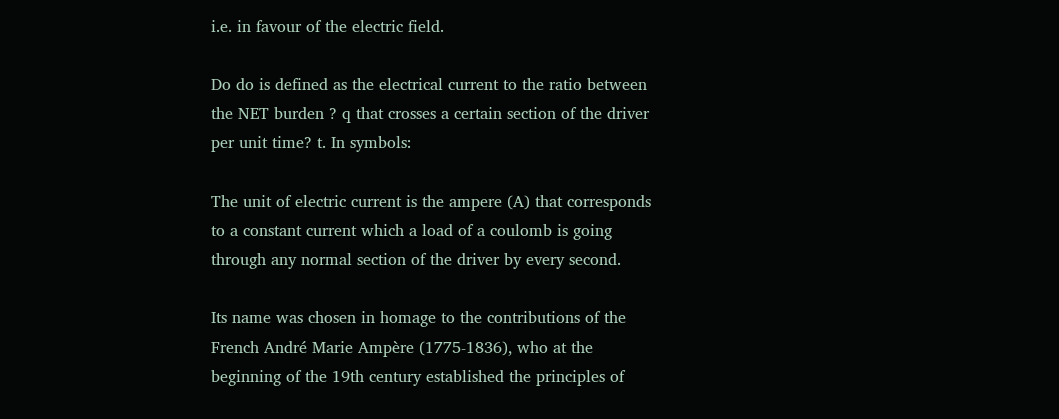i.e. in favour of the electric field.

Do do is defined as the electrical current to the ratio between the NET burden ? q that crosses a certain section of the driver per unit time? t. In symbols:

The unit of electric current is the ampere (A) that corresponds to a constant current which a load of a coulomb is going through any normal section of the driver by every second.

Its name was chosen in homage to the contributions of the French André Marie Ampère (1775-1836), who at the beginning of the 19th century established the principles of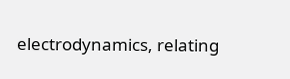electrodynamics, relating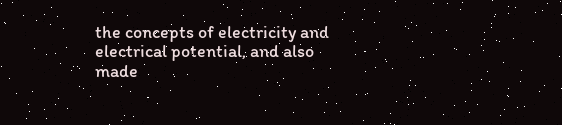the concepts of electricity and electrical potential, and also made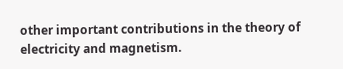other important contributions in the theory of electricity and magnetism.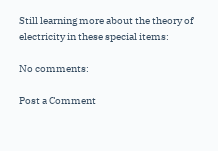Still learning more about the theory of electricity in these special items:

No comments:

Post a Comment